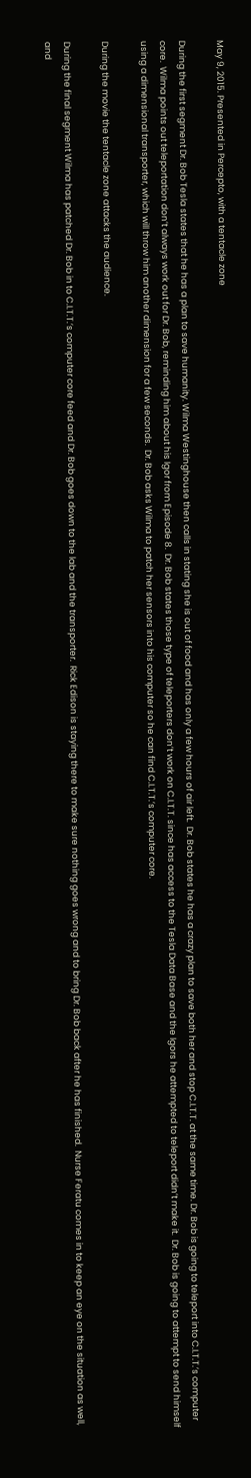May 9, 2015. Presented in Percepto, with a tentacle zone

During the first segment Dr. Bob Tesla states that he has a plan to save humanity. Wilma Westinghouse then calls in stating she is out of food and has only a few hours of air left.  Dr. Bob states he has a crazy plan to save both her and stop C.I.T.T. at the same time. Dr. Bob is going to teleport into C.I.T.T.’s computer core.  Wilma points out teleportation don’t always work out for Dr. Bob, reminding him about his Igor from Episode 8.  Dr. Bob states those type of teleporters don’t work on C.I.T.T. since has access to the Tesla Data Base and the Igors he attempted to teleport didn’t make it.  Dr. Bob is going to attempt to send himself using a dimensional transporter, which will throw him another dimension for a few seconds.  Dr. Bob asks Wilma to patch her sensors into his computer so he can find C.I.T.T.’s computer core.

During the movie the tentacle zone attacks the audience.

During the final segment Wilma has patched Dr. Bob in to C.I.T.T.’s computer core feed and Dr. Bob goes down to the lab and the transporter.  Rick Edison is staying there to make sure nothing goes wrong and to bring Dr. Bob back after he has finished.  Nurse Feratu comes in to keep an eye on the situation as well, and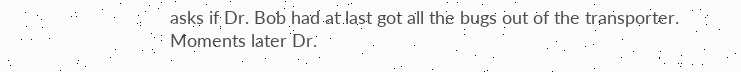asks if Dr. Bob had at last got all the bugs out of the transporter. Moments later Dr.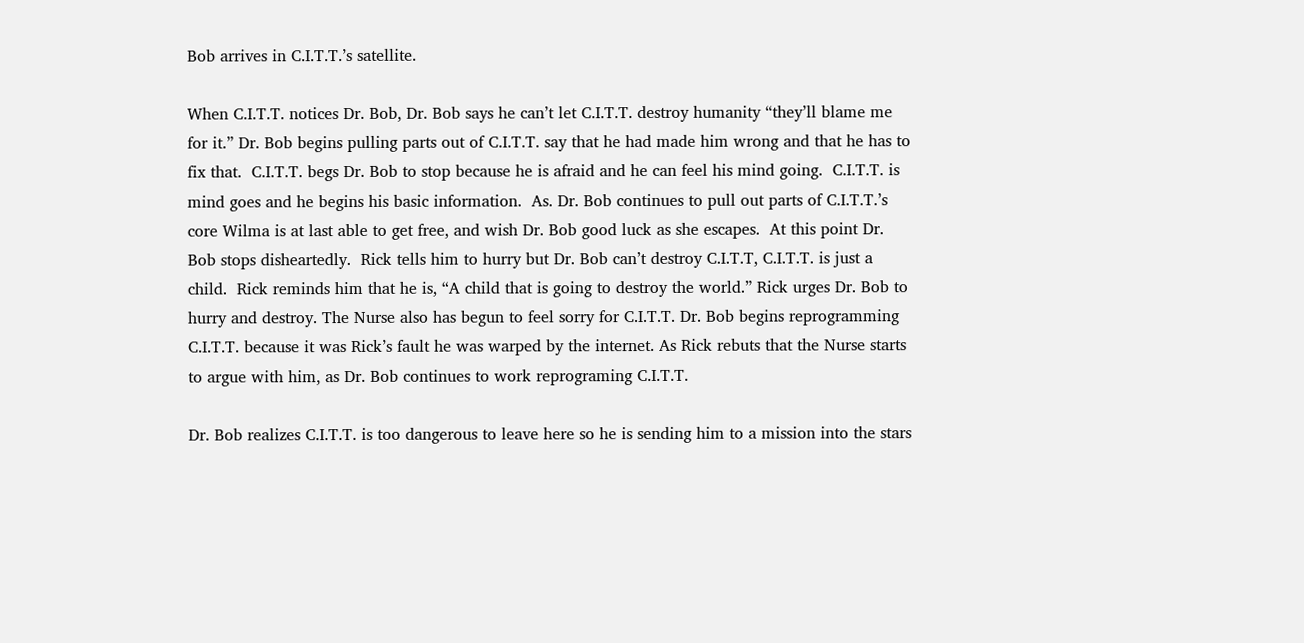Bob arrives in C.I.T.T.’s satellite.

When C.I.T.T. notices Dr. Bob, Dr. Bob says he can’t let C.I.T.T. destroy humanity “they’ll blame me for it.” Dr. Bob begins pulling parts out of C.I.T.T. say that he had made him wrong and that he has to fix that.  C.I.T.T. begs Dr. Bob to stop because he is afraid and he can feel his mind going.  C.I.T.T. is mind goes and he begins his basic information.  As. Dr. Bob continues to pull out parts of C.I.T.T.’s core Wilma is at last able to get free, and wish Dr. Bob good luck as she escapes.  At this point Dr. Bob stops disheartedly.  Rick tells him to hurry but Dr. Bob can’t destroy C.I.T.T, C.I.T.T. is just a child.  Rick reminds him that he is, “A child that is going to destroy the world.” Rick urges Dr. Bob to hurry and destroy. The Nurse also has begun to feel sorry for C.I.T.T. Dr. Bob begins reprogramming C.I.T.T. because it was Rick’s fault he was warped by the internet. As Rick rebuts that the Nurse starts to argue with him, as Dr. Bob continues to work reprograming C.I.T.T.

Dr. Bob realizes C.I.T.T. is too dangerous to leave here so he is sending him to a mission into the stars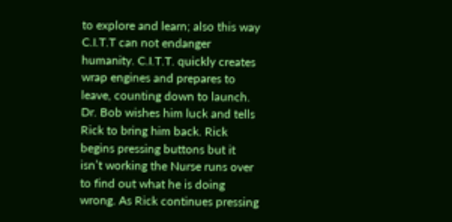to explore and learn; also this way C.I.T.T can not endanger humanity. C.I.T.T. quickly creates wrap engines and prepares to leave, counting down to launch.  Dr. Bob wishes him luck and tells Rick to bring him back. Rick begins pressing buttons but it isn’t working the Nurse runs over to find out what he is doing wrong. As Rick continues pressing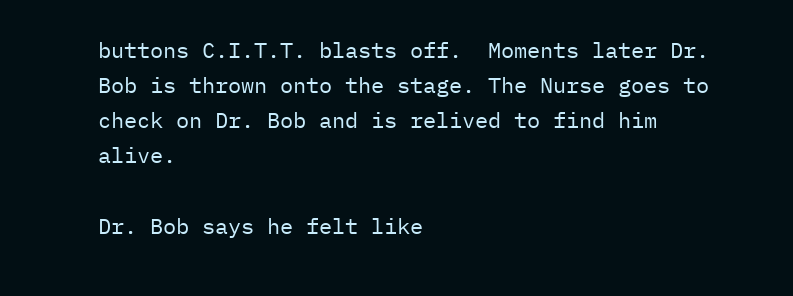buttons C.I.T.T. blasts off.  Moments later Dr. Bob is thrown onto the stage. The Nurse goes to check on Dr. Bob and is relived to find him alive.

Dr. Bob says he felt like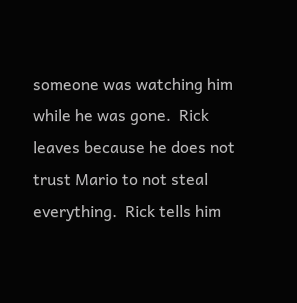someone was watching him while he was gone.  Rick leaves because he does not trust Mario to not steal everything.  Rick tells him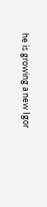he is growing a new Igor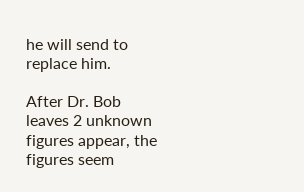he will send to replace him.

After Dr. Bob leaves 2 unknown figures appear, the figures seem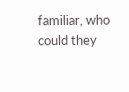familiar, who could they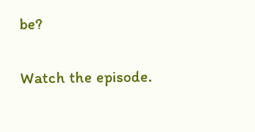be?

Watch the episode.